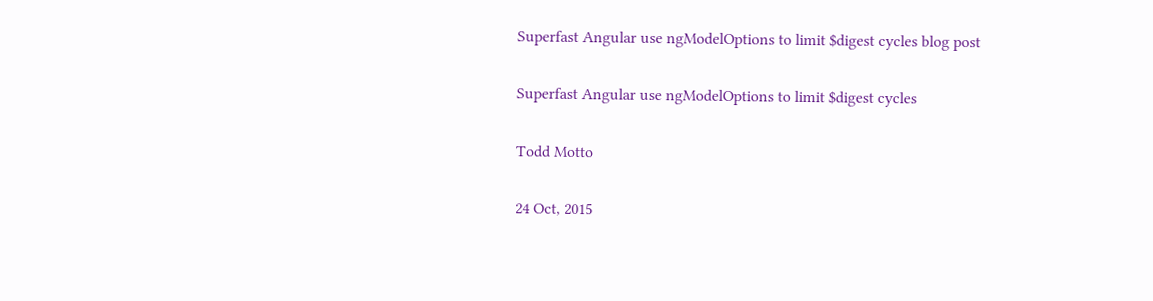Superfast Angular use ngModelOptions to limit $digest cycles blog post

Superfast Angular use ngModelOptions to limit $digest cycles

Todd Motto

24 Oct, 2015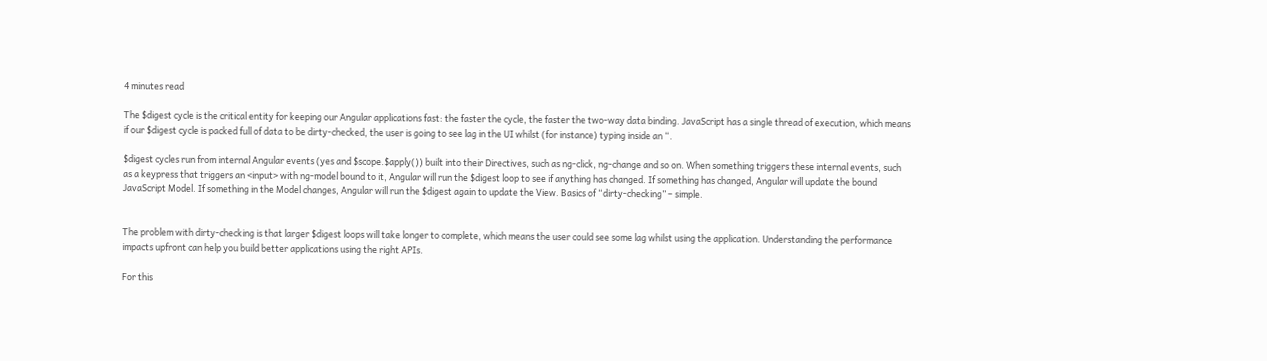4 minutes read

The $digest cycle is the critical entity for keeping our Angular applications fast: the faster the cycle, the faster the two-way data binding. JavaScript has a single thread of execution, which means if our $digest cycle is packed full of data to be dirty-checked, the user is going to see lag in the UI whilst (for instance) typing inside an “.

$digest cycles run from internal Angular events (yes and $scope.$apply()) built into their Directives, such as ng-click, ng-change and so on. When something triggers these internal events, such as a keypress that triggers an <input> with ng-model bound to it, Angular will run the $digest loop to see if anything has changed. If something has changed, Angular will update the bound JavaScript Model. If something in the Model changes, Angular will run the $digest again to update the View. Basics of “dirty-checking” – simple.


The problem with dirty-checking is that larger $digest loops will take longer to complete, which means the user could see some lag whilst using the application. Understanding the performance impacts upfront can help you build better applications using the right APIs.

For this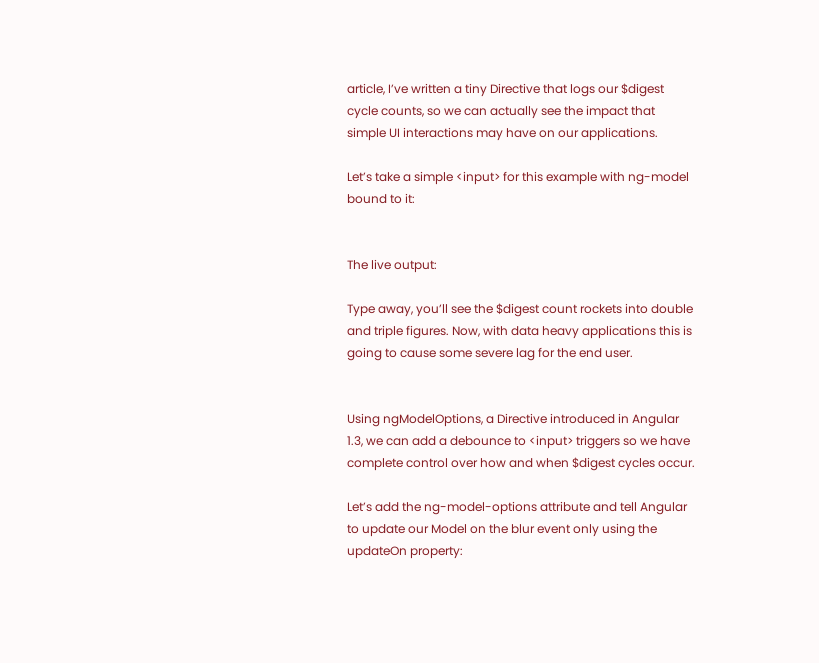article, I’ve written a tiny Directive that logs our $digest cycle counts, so we can actually see the impact that simple UI interactions may have on our applications.

Let’s take a simple <input> for this example with ng-model bound to it:


The live output:

Type away, you’ll see the $digest count rockets into double and triple figures. Now, with data heavy applications this is going to cause some severe lag for the end user.


Using ngModelOptions, a Directive introduced in Angular 1.3, we can add a debounce to <input> triggers so we have complete control over how and when $digest cycles occur.

Let’s add the ng-model-options attribute and tell Angular to update our Model on the blur event only using the updateOn property: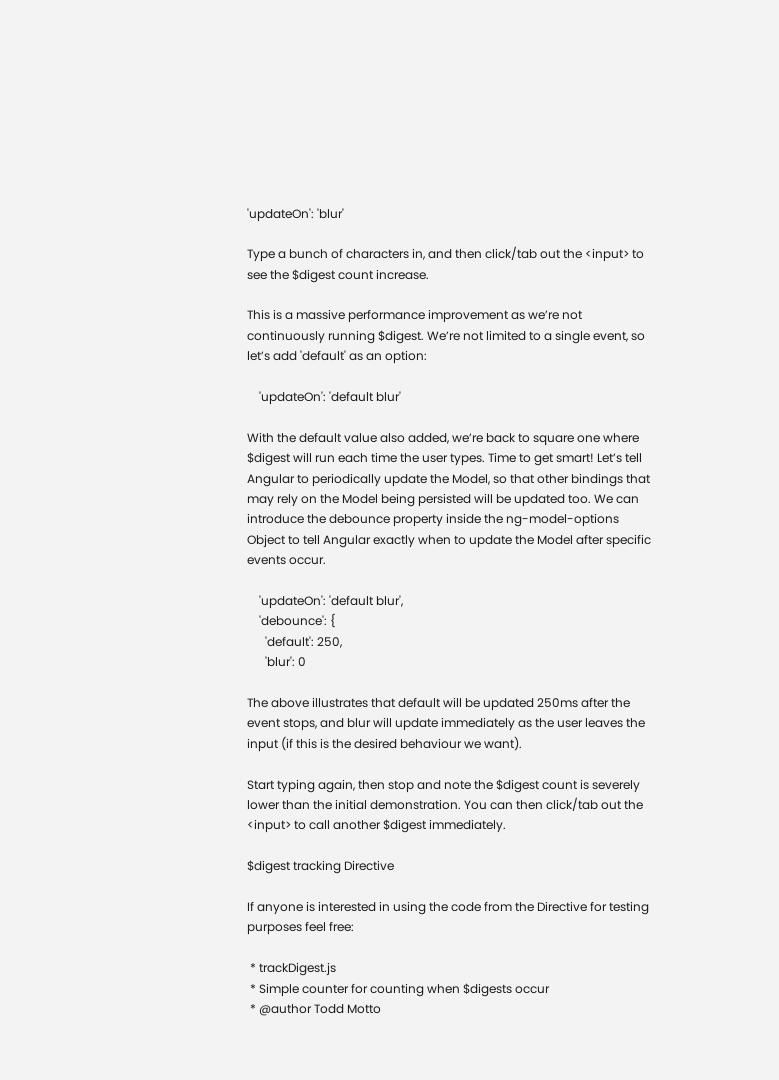'updateOn': 'blur'

Type a bunch of characters in, and then click/tab out the <input> to see the $digest count increase.

This is a massive performance improvement as we’re not continuously running $digest. We’re not limited to a single event, so let’s add 'default' as an option:

    'updateOn': 'default blur'

With the default value also added, we’re back to square one where $digest will run each time the user types. Time to get smart! Let’s tell Angular to periodically update the Model, so that other bindings that may rely on the Model being persisted will be updated too. We can introduce the debounce property inside the ng-model-options Object to tell Angular exactly when to update the Model after specific events occur.

    'updateOn': 'default blur',
    'debounce': {
      'default': 250,
      'blur': 0

The above illustrates that default will be updated 250ms after the event stops, and blur will update immediately as the user leaves the input (if this is the desired behaviour we want).

Start typing again, then stop and note the $digest count is severely lower than the initial demonstration. You can then click/tab out the <input> to call another $digest immediately.

$digest tracking Directive

If anyone is interested in using the code from the Directive for testing purposes feel free:

 * trackDigest.js
 * Simple counter for counting when $digests occur
 * @author Todd Motto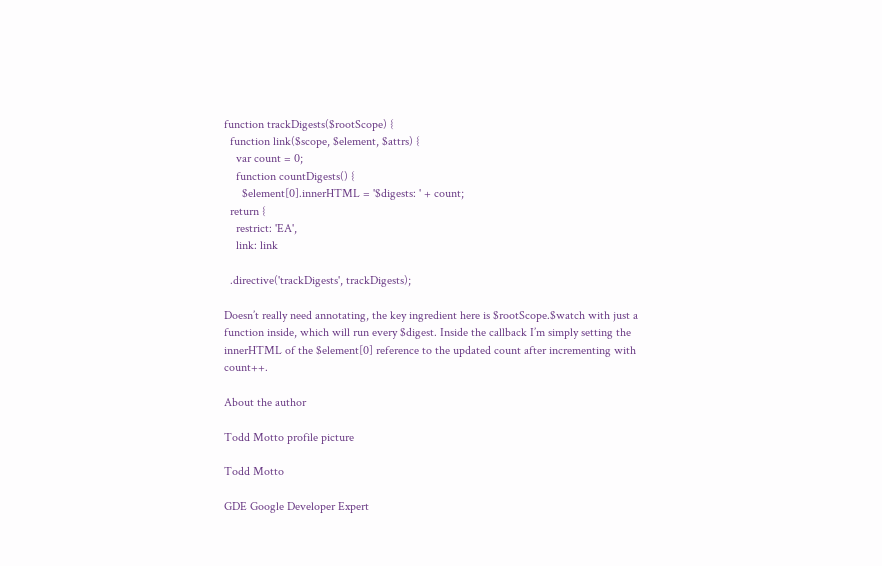function trackDigests($rootScope) {
  function link($scope, $element, $attrs) {
    var count = 0;
    function countDigests() {
      $element[0].innerHTML = '$digests: ' + count;
  return {
    restrict: 'EA',
    link: link

  .directive('trackDigests', trackDigests);

Doesn’t really need annotating, the key ingredient here is $rootScope.$watch with just a function inside, which will run every $digest. Inside the callback I’m simply setting the innerHTML of the $element[0] reference to the updated count after incrementing with count++.

About the author

Todd Motto profile picture

Todd Motto

GDE Google Developer Expert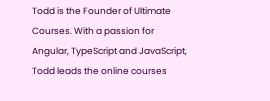Todd is the Founder of Ultimate Courses. With a passion for Angular, TypeScript and JavaScript, Todd leads the online courses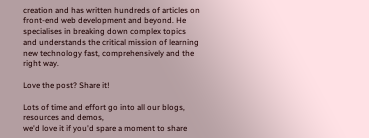creation and has written hundreds of articles on front-end web development and beyond. He specialises in breaking down complex topics and understands the critical mission of learning new technology fast, comprehensively and the right way.

Love the post? Share it!

Lots of time and effort go into all our blogs, resources and demos,
we'd love it if you'd spare a moment to share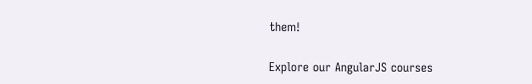them!

Explore our AngularJS courses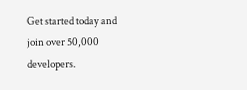Get started today and join over 50,000 developers.